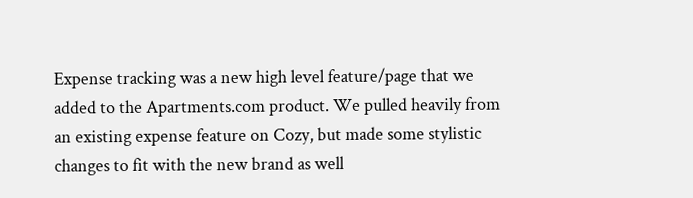Expense tracking was a new high level feature/page that we added to the Apartments.com product. We pulled heavily from an existing expense feature on Cozy, but made some stylistic changes to fit with the new brand as well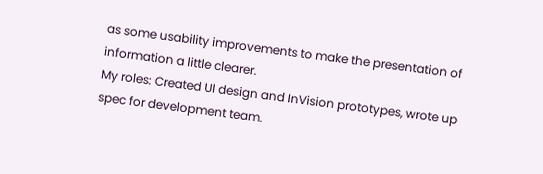as some usability improvements to make the presentation of information a little clearer.
My roles: Created UI design and InVision prototypes, wrote up spec for development team.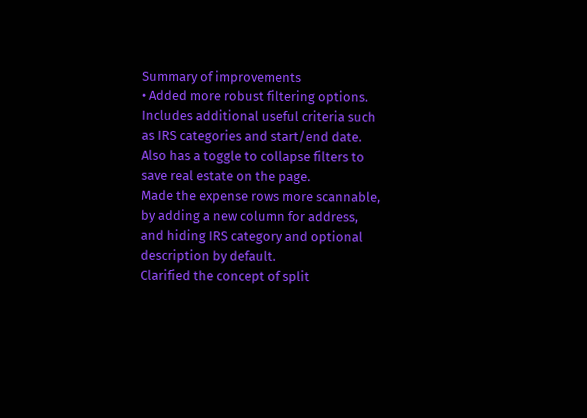Summary of improvements
• Added more robust filtering options. Includes additional useful criteria such as IRS categories and start/end date. Also has a toggle to collapse filters to save real estate on the page.
Made the expense rows more scannable, by adding a new column for address, and hiding IRS category and optional description by default.
Clarified the concept of split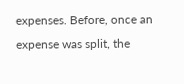expenses. Before, once an expense was split, the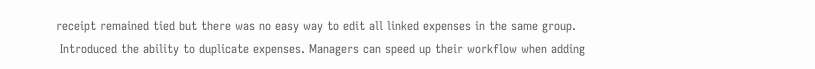receipt remained tied but there was no easy way to edit all linked expenses in the same group.
 Introduced the ability to duplicate expenses. Managers can speed up their workflow when adding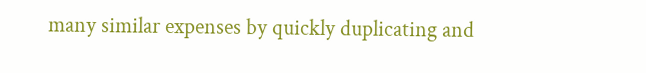many similar expenses by quickly duplicating and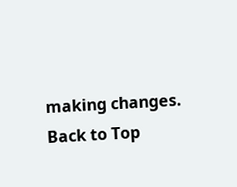making changes.
Back to Top